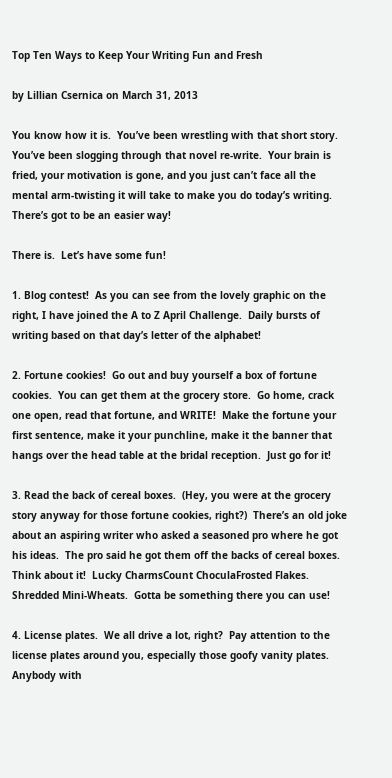Top Ten Ways to Keep Your Writing Fun and Fresh

by Lillian Csernica on March 31, 2013

You know how it is.  You’ve been wrestling with that short story.  You’ve been slogging through that novel re-write.  Your brain is fried, your motivation is gone, and you just can’t face all the mental arm-twisting it will take to make you do today’s writing.  There’s got to be an easier way!

There is.  Let’s have some fun!

1. Blog contest!  As you can see from the lovely graphic on the right, I have joined the A to Z April Challenge.  Daily bursts of writing based on that day’s letter of the alphabet!

2. Fortune cookies!  Go out and buy yourself a box of fortune cookies.  You can get them at the grocery store.  Go home, crack one open, read that fortune, and WRITE!  Make the fortune your first sentence, make it your punchline, make it the banner that hangs over the head table at the bridal reception.  Just go for it!

3. Read the back of cereal boxes.  (Hey, you were at the grocery story anyway for those fortune cookies, right?)  There’s an old joke about an aspiring writer who asked a seasoned pro where he got his ideas.  The pro said he got them off the backs of cereal boxes.  Think about it!  Lucky CharmsCount ChoculaFrosted Flakes.  Shredded Mini-Wheats.  Gotta be something there you can use!

4. License plates.  We all drive a lot, right?  Pay attention to the license plates around you, especially those goofy vanity plates.  Anybody with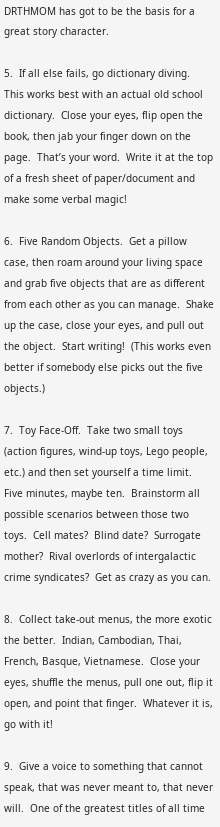DRTHMOM has got to be the basis for a great story character.

5.  If all else fails, go dictionary diving.  This works best with an actual old school dictionary.  Close your eyes, flip open the book, then jab your finger down on the page.  That’s your word.  Write it at the top of a fresh sheet of paper/document and make some verbal magic!

6.  Five Random Objects.  Get a pillow case, then roam around your living space and grab five objects that are as different from each other as you can manage.  Shake up the case, close your eyes, and pull out the object.  Start writing!  (This works even better if somebody else picks out the five objects.)

7.  Toy Face-Off.  Take two small toys (action figures, wind-up toys, Lego people, etc.) and then set yourself a time limit.  Five minutes, maybe ten.  Brainstorm all possible scenarios between those two toys.  Cell mates?  Blind date?  Surrogate mother?  Rival overlords of intergalactic crime syndicates?  Get as crazy as you can.

8.  Collect take-out menus, the more exotic the better.  Indian, Cambodian, Thai, French, Basque, Vietnamese.  Close your eyes, shuffle the menus, pull one out, flip it open, and point that finger.  Whatever it is, go with it!

9.  Give a voice to something that cannot speak, that was never meant to, that never will.  One of the greatest titles of all time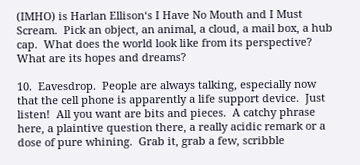(IMHO) is Harlan Ellison‘s I Have No Mouth and I Must Scream.  Pick an object, an animal, a cloud, a mail box, a hub cap.  What does the world look like from its perspective?  What are its hopes and dreams?

10.  Eavesdrop.  People are always talking, especially now that the cell phone is apparently a life support device.  Just listen!  All you want are bits and pieces.  A catchy phrase here, a plaintive question there, a really acidic remark or a dose of pure whining.  Grab it, grab a few, scribble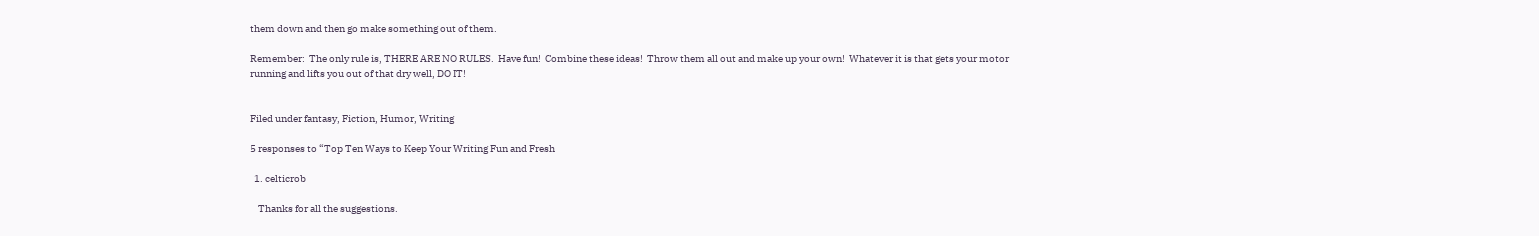them down and then go make something out of them.

Remember:  The only rule is, THERE ARE NO RULES.  Have fun!  Combine these ideas!  Throw them all out and make up your own!  Whatever it is that gets your motor running and lifts you out of that dry well, DO IT!


Filed under fantasy, Fiction, Humor, Writing

5 responses to “Top Ten Ways to Keep Your Writing Fun and Fresh

  1. celticrob

    Thanks for all the suggestions.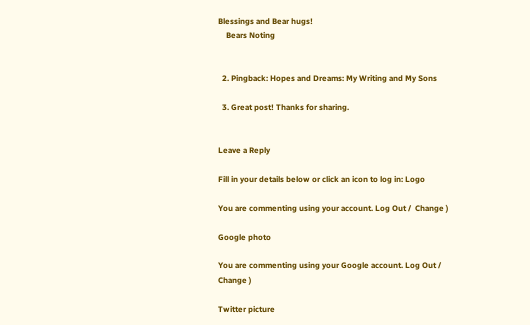Blessings and Bear hugs!
    Bears Noting


  2. Pingback: Hopes and Dreams: My Writing and My Sons

  3. Great post! Thanks for sharing.


Leave a Reply

Fill in your details below or click an icon to log in: Logo

You are commenting using your account. Log Out /  Change )

Google photo

You are commenting using your Google account. Log Out /  Change )

Twitter picture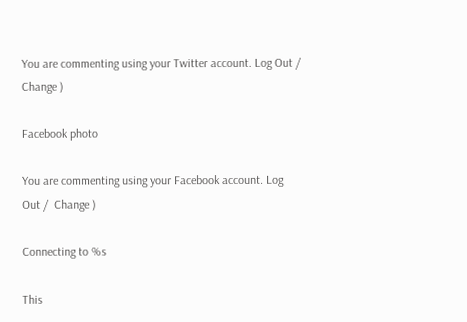You are commenting using your Twitter account. Log Out /  Change )

Facebook photo

You are commenting using your Facebook account. Log Out /  Change )

Connecting to %s

This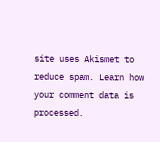site uses Akismet to reduce spam. Learn how your comment data is processed.